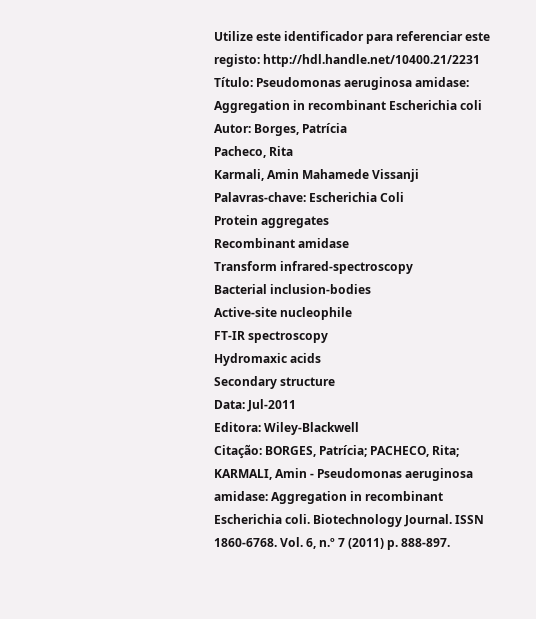Utilize este identificador para referenciar este registo: http://hdl.handle.net/10400.21/2231
Título: Pseudomonas aeruginosa amidase: Aggregation in recombinant Escherichia coli
Autor: Borges, Patrícia
Pacheco, Rita
Karmali, Amin Mahamede Vissanji
Palavras-chave: Escherichia Coli
Protein aggregates
Recombinant amidase
Transform infrared-spectroscopy
Bacterial inclusion-bodies
Active-site nucleophile
FT-IR spectroscopy
Hydromaxic acids
Secondary structure
Data: Jul-2011
Editora: Wiley-Blackwell
Citação: BORGES, Patrícia; PACHECO, Rita; KARMALI, Amin - Pseudomonas aeruginosa amidase: Aggregation in recombinant Escherichia coli. Biotechnology Journal. ISSN 1860-6768. Vol. 6, n.º 7 (2011) p. 888-897.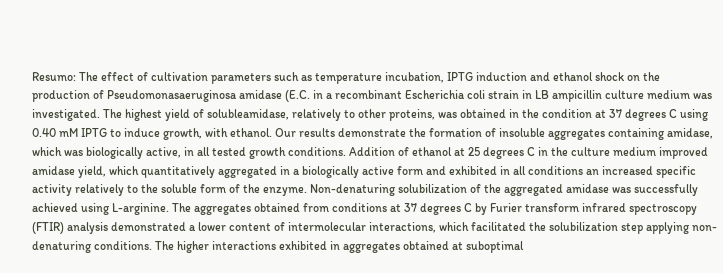Resumo: The effect of cultivation parameters such as temperature incubation, IPTG induction and ethanol shock on the production of Pseudomonasaeruginosa amidase (E.C. in a recombinant Escherichia coli strain in LB ampicillin culture medium was investigated. The highest yield of solubleamidase, relatively to other proteins, was obtained in the condition at 37 degrees C using 0.40 mM IPTG to induce growth, with ethanol. Our results demonstrate the formation of insoluble aggregates containing amidase, which was biologically active, in all tested growth conditions. Addition of ethanol at 25 degrees C in the culture medium improved amidase yield, which quantitatively aggregated in a biologically active form and exhibited in all conditions an increased specific activity relatively to the soluble form of the enzyme. Non-denaturing solubilization of the aggregated amidase was successfully achieved using L-arginine. The aggregates obtained from conditions at 37 degrees C by Furier transform infrared spectroscopy (FTIR) analysis demonstrated a lower content of intermolecular interactions, which facilitated the solubilization step applying non-denaturing conditions. The higher interactions exhibited in aggregates obtained at suboptimal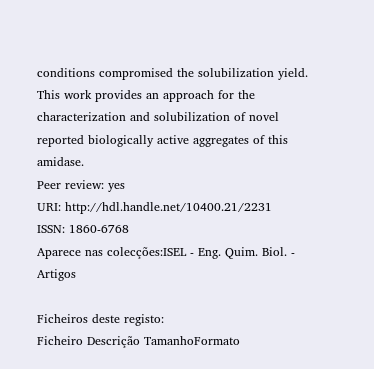conditions compromised the solubilization yield. This work provides an approach for the characterization and solubilization of novel reported biologically active aggregates of this amidase.
Peer review: yes
URI: http://hdl.handle.net/10400.21/2231
ISSN: 1860-6768
Aparece nas colecções:ISEL - Eng. Quim. Biol. - Artigos

Ficheiros deste registo:
Ficheiro Descrição TamanhoFormato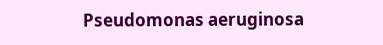Pseudomonas aeruginosa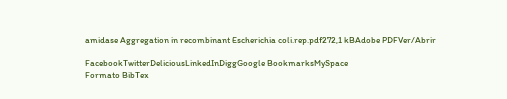amidase Aggregation in recombinant Escherichia coli.rep.pdf272,1 kBAdobe PDFVer/Abrir

FacebookTwitterDeliciousLinkedInDiggGoogle BookmarksMySpace
Formato BibTex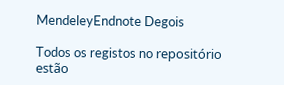MendeleyEndnote Degois

Todos os registos no repositório estão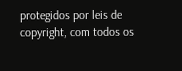protegidos por leis de copyright, com todos os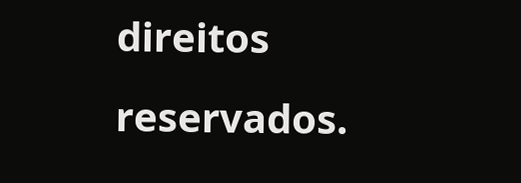direitos reservados.